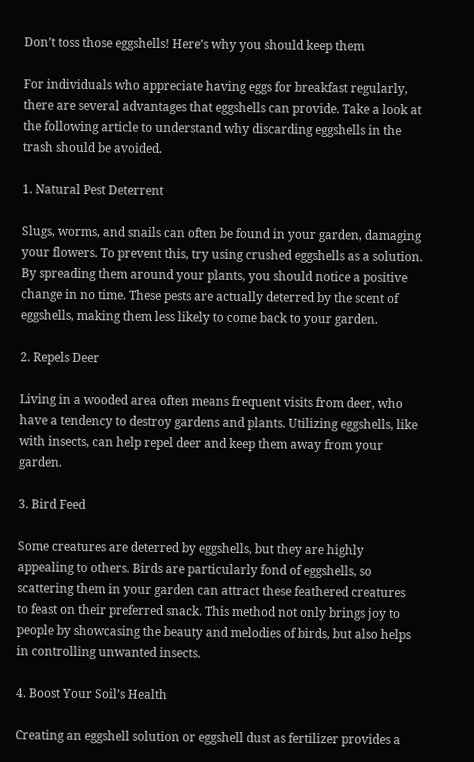Don’t toss those eggshells! Here’s why you should keep them

For individuals who appreciate having eggs for breakfast regularly, there are several advantages that eggshells can provide. Take a look at the following article to understand why discarding eggshells in the trash should be avoided.

1. Natural Pest Deterrent

Slugs, worms, and snails can often be found in your garden, damaging your flowers. To prevent this, try using crushed eggshells as a solution. By spreading them around your plants, you should notice a positive change in no time. These pests are actually deterred by the scent of eggshells, making them less likely to come back to your garden.

2. Repels Deer

Living in a wooded area often means frequent visits from deer, who have a tendency to destroy gardens and plants. Utilizing eggshells, like with insects, can help repel deer and keep them away from your garden.

3. Bird Feed

Some creatures are deterred by eggshells, but they are highly appealing to others. Birds are particularly fond of eggshells, so scattering them in your garden can attract these feathered creatures to feast on their preferred snack. This method not only brings joy to people by showcasing the beauty and melodies of birds, but also helps in controlling unwanted insects.

4. Boost Your Soil’s Health

Creating an eggshell solution or eggshell dust as fertilizer provides a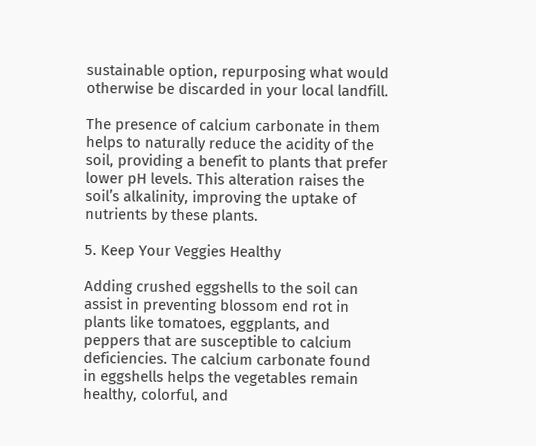sustainable option, repurposing what would otherwise be discarded in your local landfill.

The presence of calcium carbonate in them helps to naturally reduce the acidity of the soil, providing a benefit to plants that prefer lower pH levels. This alteration raises the soil’s alkalinity, improving the uptake of nutrients by these plants.

5. Keep Your Veggies Healthy

Adding crushed eggshells to the soil can assist in preventing blossom end rot in plants like tomatoes, eggplants, and peppers that are susceptible to calcium deficiencies. The calcium carbonate found in eggshells helps the vegetables remain healthy, colorful, and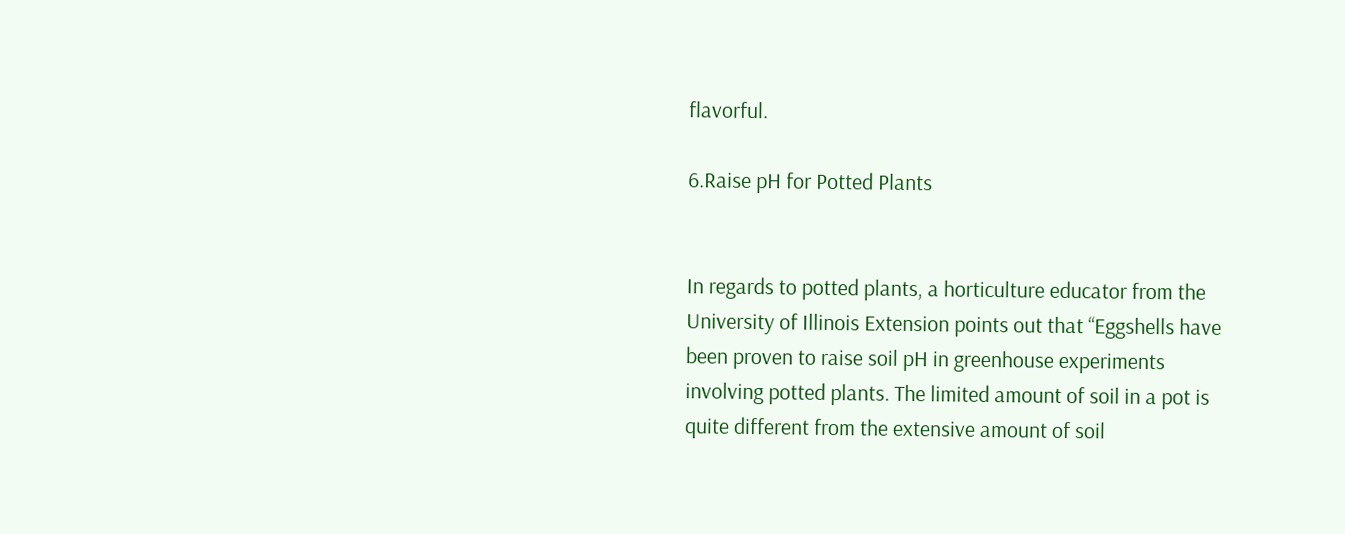flavorful.

6.Raise pH for Potted Plants


In regards to potted plants, a horticulture educator from the University of Illinois Extension points out that “Eggshells have been proven to raise soil pH in greenhouse experiments involving potted plants. The limited amount of soil in a pot is quite different from the extensive amount of soil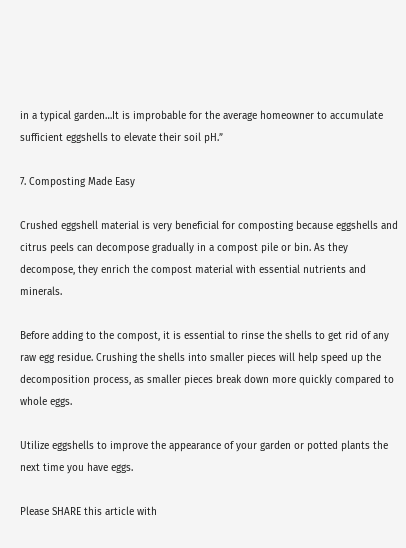in a typical garden…It is improbable for the average homeowner to accumulate sufficient eggshells to elevate their soil pH.”

7. Composting Made Easy

Crushed eggshell material is very beneficial for composting because eggshells and citrus peels can decompose gradually in a compost pile or bin. As they decompose, they enrich the compost material with essential nutrients and minerals.

Before adding to the compost, it is essential to rinse the shells to get rid of any raw egg residue. Crushing the shells into smaller pieces will help speed up the decomposition process, as smaller pieces break down more quickly compared to whole eggs.

Utilize eggshells to improve the appearance of your garden or potted plants the next time you have eggs.

Please SHARE this article with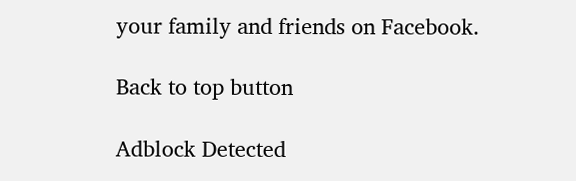your family and friends on Facebook.

Back to top button

Adblock Detected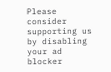Please consider supporting us by disabling your ad blocker